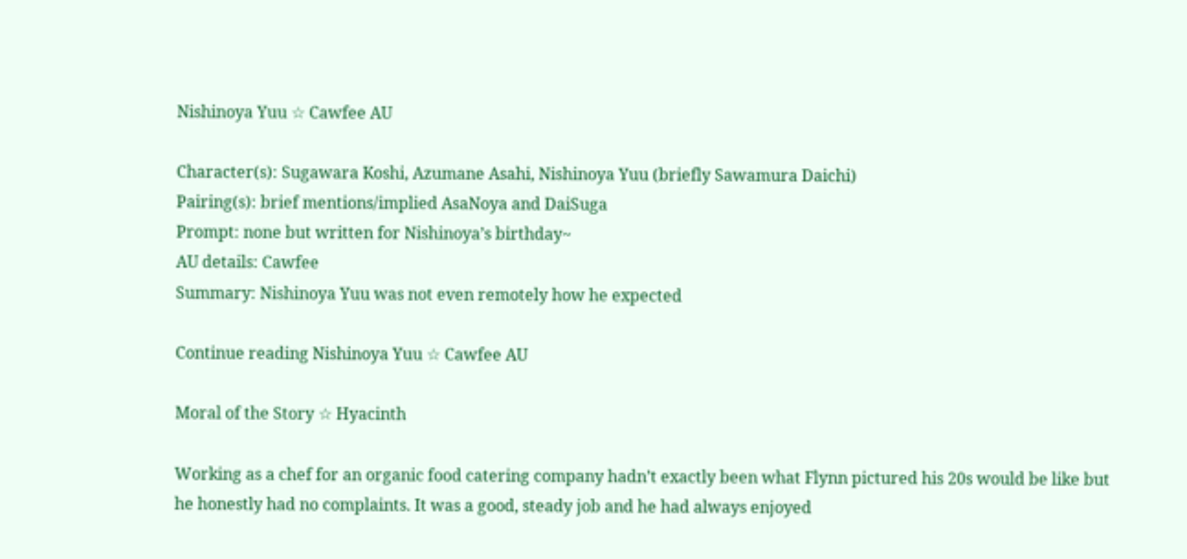Nishinoya Yuu ☆ Cawfee AU

Character(s): Sugawara Koshi, Azumane Asahi, Nishinoya Yuu (briefly Sawamura Daichi)
Pairing(s): brief mentions/implied AsaNoya and DaiSuga
Prompt: none but written for Nishinoya’s birthday~
AU details: Cawfee
Summary: Nishinoya Yuu was not even remotely how he expected

Continue reading Nishinoya Yuu ☆ Cawfee AU

Moral of the Story ☆ Hyacinth

Working as a chef for an organic food catering company hadn’t exactly been what Flynn pictured his 20s would be like but he honestly had no complaints. It was a good, steady job and he had always enjoyed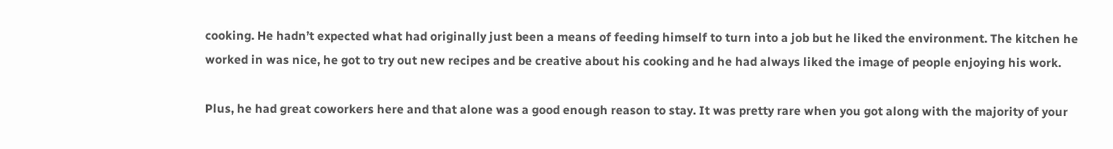cooking. He hadn’t expected what had originally just been a means of feeding himself to turn into a job but he liked the environment. The kitchen he worked in was nice, he got to try out new recipes and be creative about his cooking and he had always liked the image of people enjoying his work.

Plus, he had great coworkers here and that alone was a good enough reason to stay. It was pretty rare when you got along with the majority of your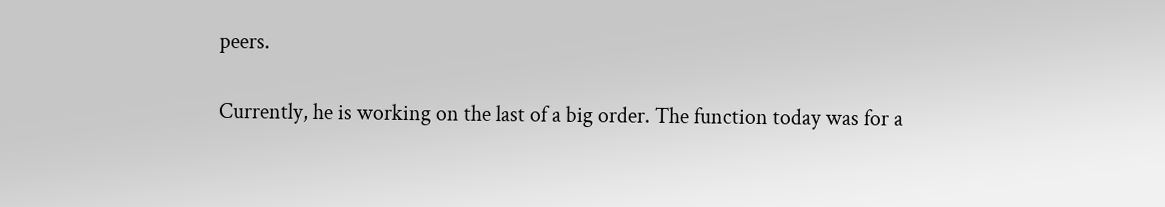peers.

Currently, he is working on the last of a big order. The function today was for a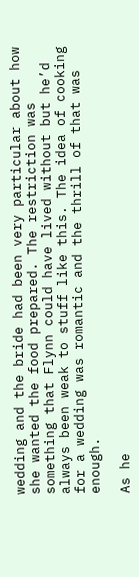wedding and the bride had been very particular about how she wanted the food prepared. The restriction was something that Flynn could have lived without but he’d always been weak to stuff like this. The idea of cooking for a wedding was romantic and the thrill of that was enough.

As he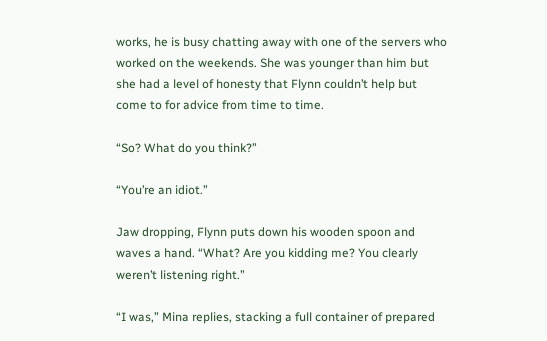works, he is busy chatting away with one of the servers who worked on the weekends. She was younger than him but she had a level of honesty that Flynn couldn’t help but come to for advice from time to time.

“So? What do you think?”

“You’re an idiot.”

Jaw dropping, Flynn puts down his wooden spoon and waves a hand. “What? Are you kidding me? You clearly weren’t listening right.”

“I was,” Mina replies, stacking a full container of prepared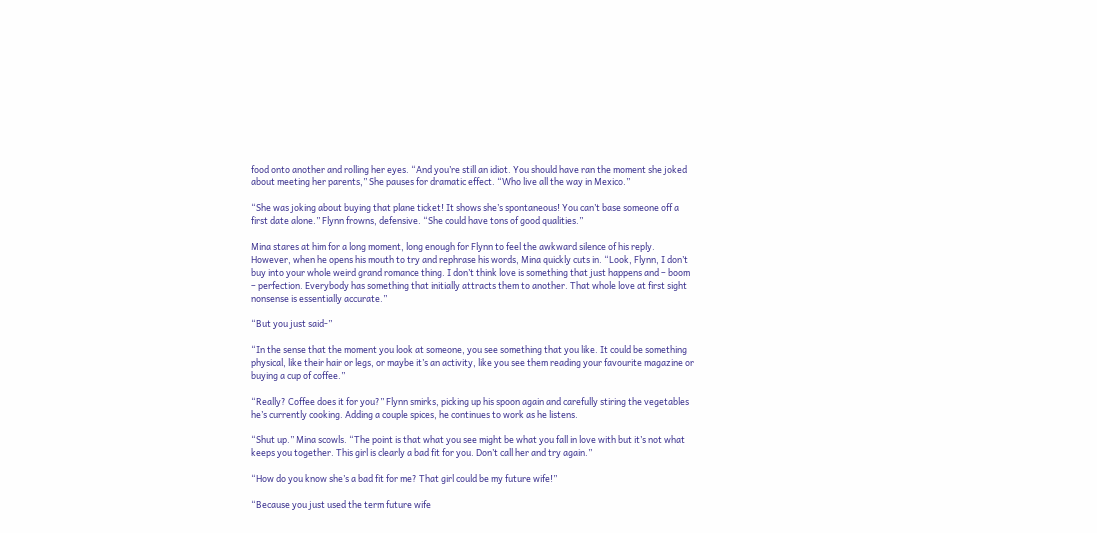food onto another and rolling her eyes. “And you’re still an idiot. You should have ran the moment she joked about meeting her parents,” She pauses for dramatic effect. “Who live all the way in Mexico.”

“She was joking about buying that plane ticket! It shows she’s spontaneous! You can’t base someone off a first date alone.” Flynn frowns, defensive. “She could have tons of good qualities.”

Mina stares at him for a long moment, long enough for Flynn to feel the awkward silence of his reply. However, when he opens his mouth to try and rephrase his words, Mina quickly cuts in. “Look, Flynn, I don’t buy into your whole weird grand romance thing. I don’t think love is something that just happens and – boom – perfection. Everybody has something that initially attracts them to another. That whole love at first sight nonsense is essentially accurate.”

“But you just said-”

“In the sense that the moment you look at someone, you see something that you like. It could be something physical, like their hair or legs, or maybe it’s an activity, like you see them reading your favourite magazine or buying a cup of coffee.”

“Really? Coffee does it for you?” Flynn smirks, picking up his spoon again and carefully stiring the vegetables he’s currently cooking. Adding a couple spices, he continues to work as he listens.

“Shut up.” Mina scowls. “The point is that what you see might be what you fall in love with but it’s not what keeps you together. This girl is clearly a bad fit for you. Don’t call her and try again.”

“How do you know she’s a bad fit for me? That girl could be my future wife!”

“Because you just used the term future wife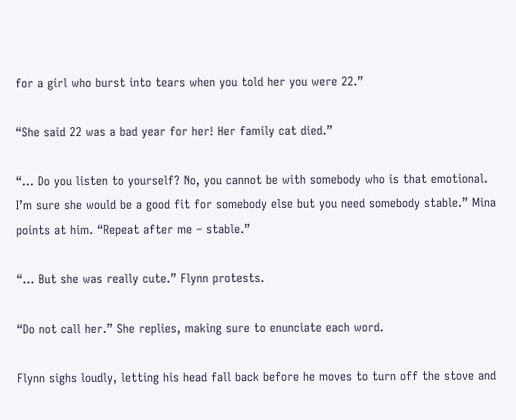for a girl who burst into tears when you told her you were 22.”

“She said 22 was a bad year for her! Her family cat died.”

“… Do you listen to yourself? No, you cannot be with somebody who is that emotional. I’m sure she would be a good fit for somebody else but you need somebody stable.” Mina points at him. “Repeat after me – stable.”

“… But she was really cute.” Flynn protests.

“Do not call her.” She replies, making sure to enunciate each word.

Flynn sighs loudly, letting his head fall back before he moves to turn off the stove and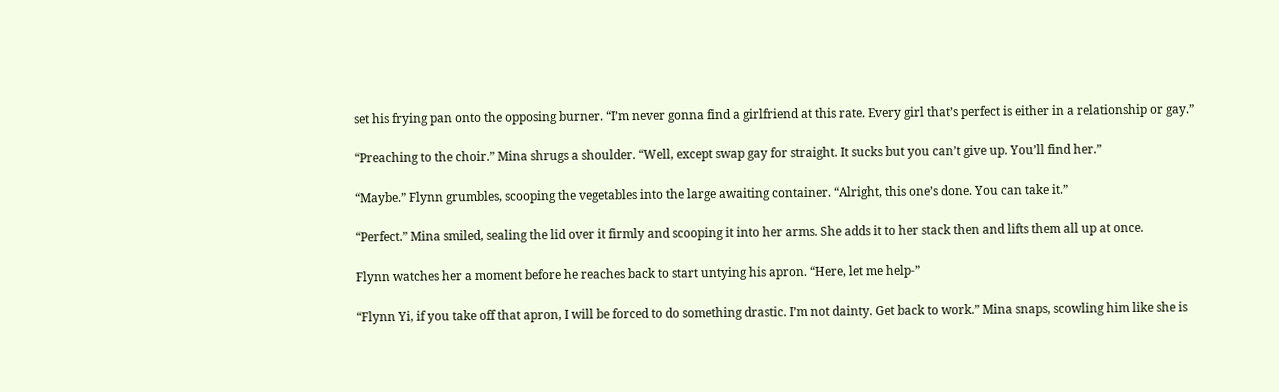set his frying pan onto the opposing burner. “I’m never gonna find a girlfriend at this rate. Every girl that’s perfect is either in a relationship or gay.”

“Preaching to the choir.” Mina shrugs a shoulder. “Well, except swap gay for straight. It sucks but you can’t give up. You’ll find her.”

“Maybe.” Flynn grumbles, scooping the vegetables into the large awaiting container. “Alright, this one’s done. You can take it.”

“Perfect.” Mina smiled, sealing the lid over it firmly and scooping it into her arms. She adds it to her stack then and lifts them all up at once.

Flynn watches her a moment before he reaches back to start untying his apron. “Here, let me help-”

“Flynn Yi, if you take off that apron, I will be forced to do something drastic. I’m not dainty. Get back to work.” Mina snaps, scowling him like she is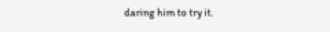daring him to try it.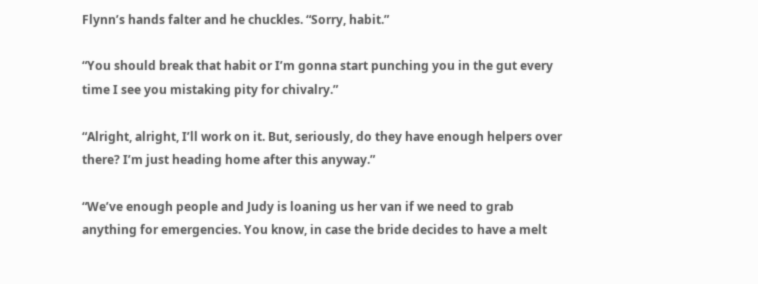Flynn’s hands falter and he chuckles. “Sorry, habit.”

“You should break that habit or I’m gonna start punching you in the gut every time I see you mistaking pity for chivalry.”

“Alright, alright, I’ll work on it. But, seriously, do they have enough helpers over there? I’m just heading home after this anyway.”

“We’ve enough people and Judy is loaning us her van if we need to grab anything for emergencies. You know, in case the bride decides to have a melt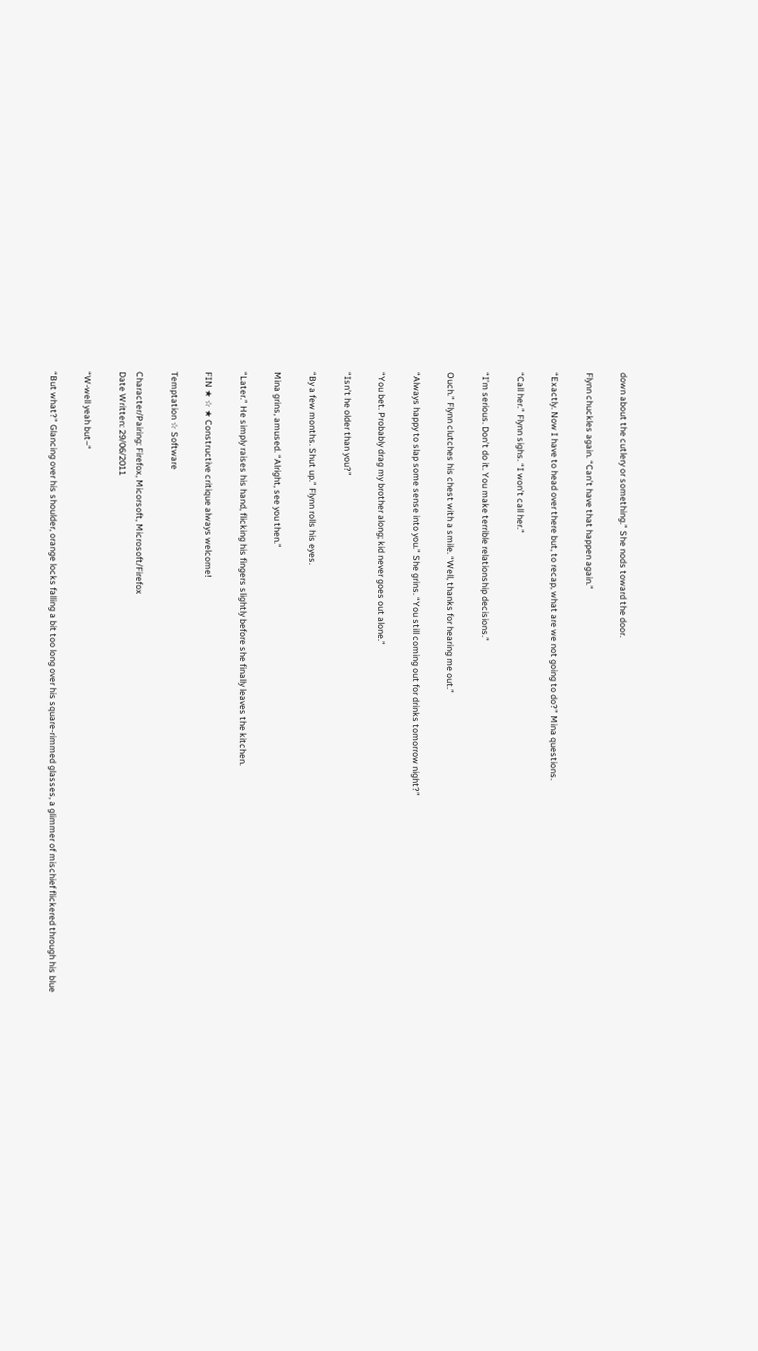down about the cutlery or something.” She nods toward the door.

Flynn chuckles again. “Can’t have that happen again.”

“Exactly. Now I have to head over there but, to recap, what are we not going to do?” Mina questions.

“Call her.” Flynn sighs. “I won’t call her.”

“I’m serious. Don’t do it. You make terrible relationship decisions.”

Ouch.” Flynn clutches his chest with a smile. “Well, thanks for hearing me out.”

“Always happy to slap some sense into you.” She grins. “You still coming out for drinks tomorrow night?”

“You bet. Probably drag my brother along; kid never goes out alone.”

“Isn’t he older than you?”

“By a few months. Shut up.” Flynn rolls his eyes.

Mina grins, amused. “Alright, see you then.”

“Later.” He simply raises his hand, flicking his fingers slightly before she finally leaves the kitchen.

FIN ★ ☆ ★ Constructive critique always welcome!

Temptation ☆ Software

Character/Pairing: Firefox, Micorsoft, Microsoft/Firefox
Date Written: 29/06/2011

“W-well yeah but–“

“But what?” Glancing over his shoulder, orange locks falling a bit too long over his square-rimmed glasses, a glimmer of mischief flickered through his blue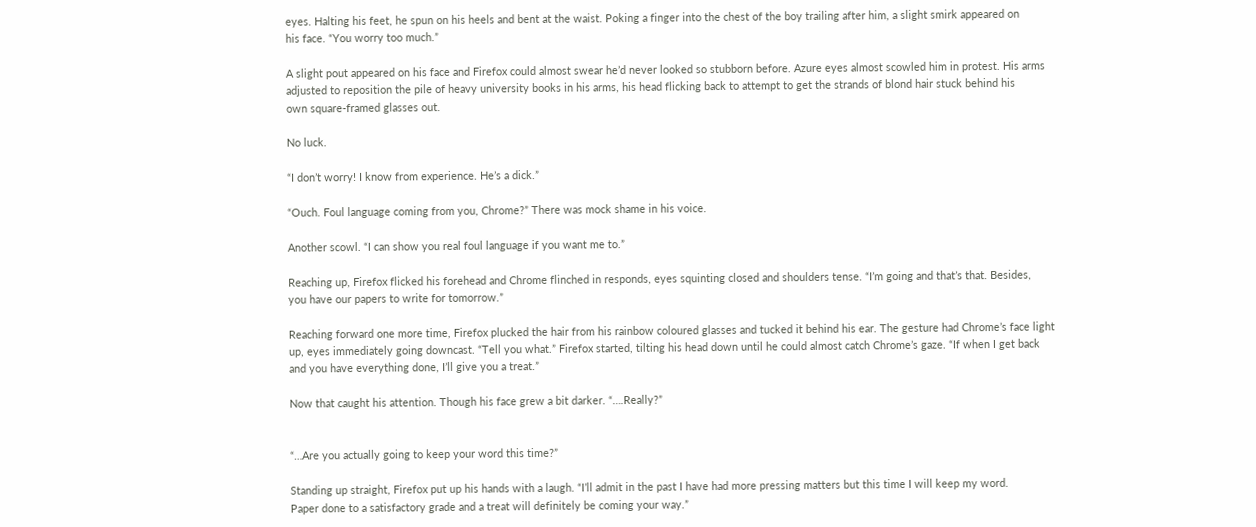eyes. Halting his feet, he spun on his heels and bent at the waist. Poking a finger into the chest of the boy trailing after him, a slight smirk appeared on
his face. “You worry too much.”

A slight pout appeared on his face and Firefox could almost swear he’d never looked so stubborn before. Azure eyes almost scowled him in protest. His arms
adjusted to reposition the pile of heavy university books in his arms, his head flicking back to attempt to get the strands of blond hair stuck behind his
own square-framed glasses out.

No luck.

“I don’t worry! I know from experience. He’s a dick.”

“Ouch. Foul language coming from you, Chrome?” There was mock shame in his voice.

Another scowl. “I can show you real foul language if you want me to.”

Reaching up, Firefox flicked his forehead and Chrome flinched in responds, eyes squinting closed and shoulders tense. “I’m going and that’s that. Besides,
you have our papers to write for tomorrow.”

Reaching forward one more time, Firefox plucked the hair from his rainbow coloured glasses and tucked it behind his ear. The gesture had Chrome’s face light
up, eyes immediately going downcast. “Tell you what.” Firefox started, tilting his head down until he could almost catch Chrome’s gaze. “If when I get back
and you have everything done, I’ll give you a treat.”

Now that caught his attention. Though his face grew a bit darker. “….Really?”


“…Are you actually going to keep your word this time?”

Standing up straight, Firefox put up his hands with a laugh. “I’ll admit in the past I have had more pressing matters but this time I will keep my word.
Paper done to a satisfactory grade and a treat will definitely be coming your way.”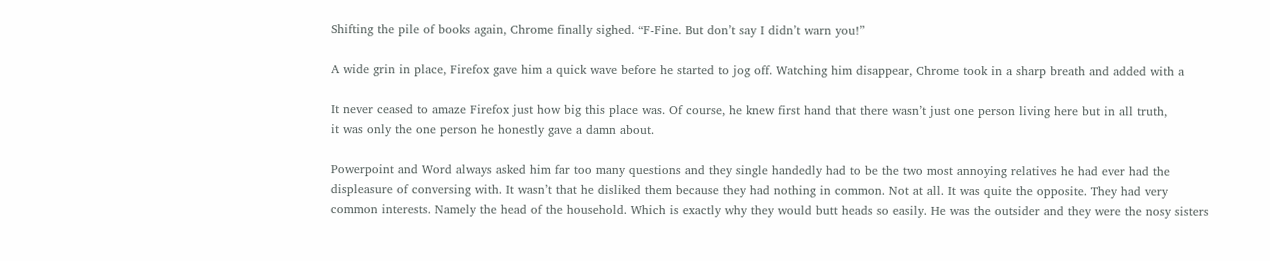Shifting the pile of books again, Chrome finally sighed. “F-Fine. But don’t say I didn’t warn you!”

A wide grin in place, Firefox gave him a quick wave before he started to jog off. Watching him disappear, Chrome took in a sharp breath and added with a

It never ceased to amaze Firefox just how big this place was. Of course, he knew first hand that there wasn’t just one person living here but in all truth,
it was only the one person he honestly gave a damn about.

Powerpoint and Word always asked him far too many questions and they single handedly had to be the two most annoying relatives he had ever had the
displeasure of conversing with. It wasn’t that he disliked them because they had nothing in common. Not at all. It was quite the opposite. They had very
common interests. Namely the head of the household. Which is exactly why they would butt heads so easily. He was the outsider and they were the nosy sisters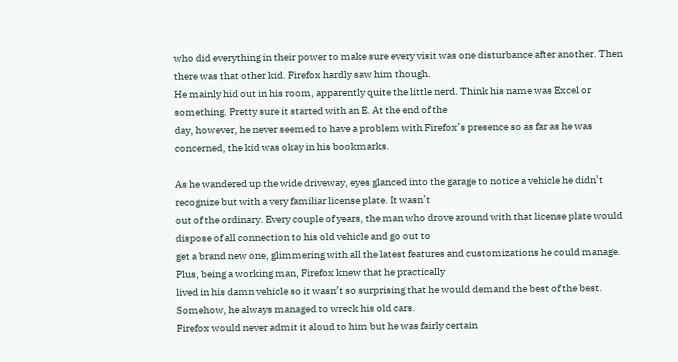who did everything in their power to make sure every visit was one disturbance after another. Then there was that other kid. Firefox hardly saw him though.
He mainly hid out in his room, apparently quite the little nerd. Think his name was Excel or something. Pretty sure it started with an E. At the end of the
day, however, he never seemed to have a problem with Firefox’s presence so as far as he was concerned, the kid was okay in his bookmarks.

As he wandered up the wide driveway, eyes glanced into the garage to notice a vehicle he didn’t recognize but with a very familiar license plate. It wasn’t
out of the ordinary. Every couple of years, the man who drove around with that license plate would dispose of all connection to his old vehicle and go out to
get a brand new one, glimmering with all the latest features and customizations he could manage. Plus, being a working man, Firefox knew that he practically
lived in his damn vehicle so it wasn’t so surprising that he would demand the best of the best. Somehow, he always managed to wreck his old cars.
Firefox would never admit it aloud to him but he was fairly certain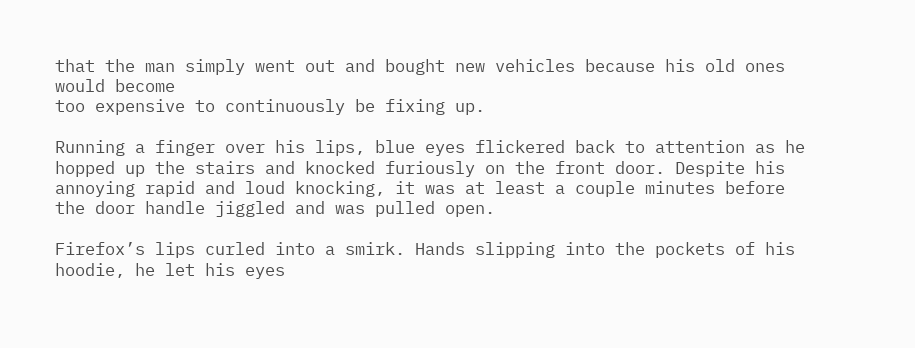that the man simply went out and bought new vehicles because his old ones would become
too expensive to continuously be fixing up.

Running a finger over his lips, blue eyes flickered back to attention as he hopped up the stairs and knocked furiously on the front door. Despite his
annoying rapid and loud knocking, it was at least a couple minutes before the door handle jiggled and was pulled open.

Firefox’s lips curled into a smirk. Hands slipping into the pockets of his hoodie, he let his eyes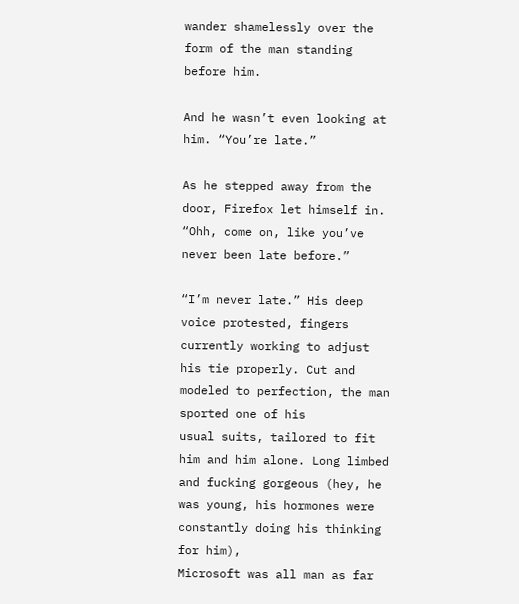wander shamelessly over the form of the man standing
before him.

And he wasn’t even looking at him. “You’re late.”

As he stepped away from the door, Firefox let himself in. “Ohh, come on, like you’ve never been late before.”

“I’m never late.” His deep voice protested, fingers currently working to adjust his tie properly. Cut and modeled to perfection, the man sported one of his
usual suits, tailored to fit him and him alone. Long limbed and fucking gorgeous (hey, he was young, his hormones were constantly doing his thinking for him),
Microsoft was all man as far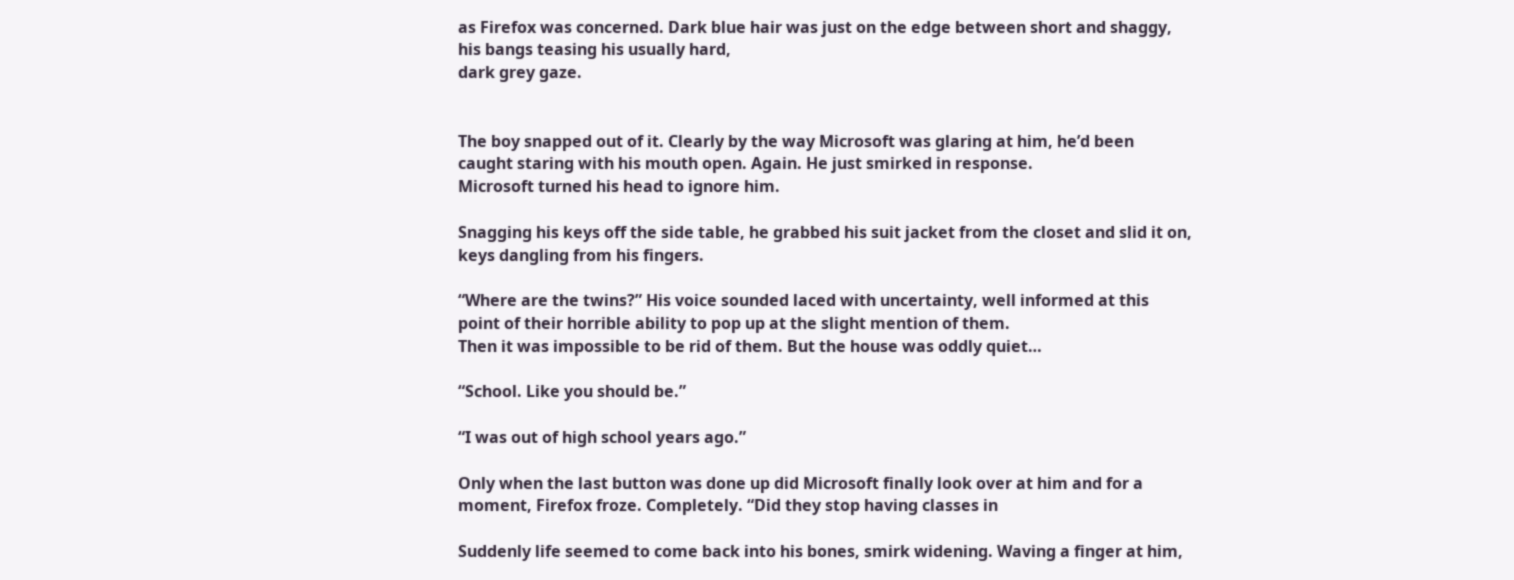as Firefox was concerned. Dark blue hair was just on the edge between short and shaggy, his bangs teasing his usually hard,
dark grey gaze.


The boy snapped out of it. Clearly by the way Microsoft was glaring at him, he’d been caught staring with his mouth open. Again. He just smirked in response.
Microsoft turned his head to ignore him.

Snagging his keys off the side table, he grabbed his suit jacket from the closet and slid it on, keys dangling from his fingers.

“Where are the twins?” His voice sounded laced with uncertainty, well informed at this point of their horrible ability to pop up at the slight mention of them.
Then it was impossible to be rid of them. But the house was oddly quiet…

“School. Like you should be.”

“I was out of high school years ago.”

Only when the last button was done up did Microsoft finally look over at him and for a moment, Firefox froze. Completely. “Did they stop having classes in

Suddenly life seemed to come back into his bones, smirk widening. Waving a finger at him,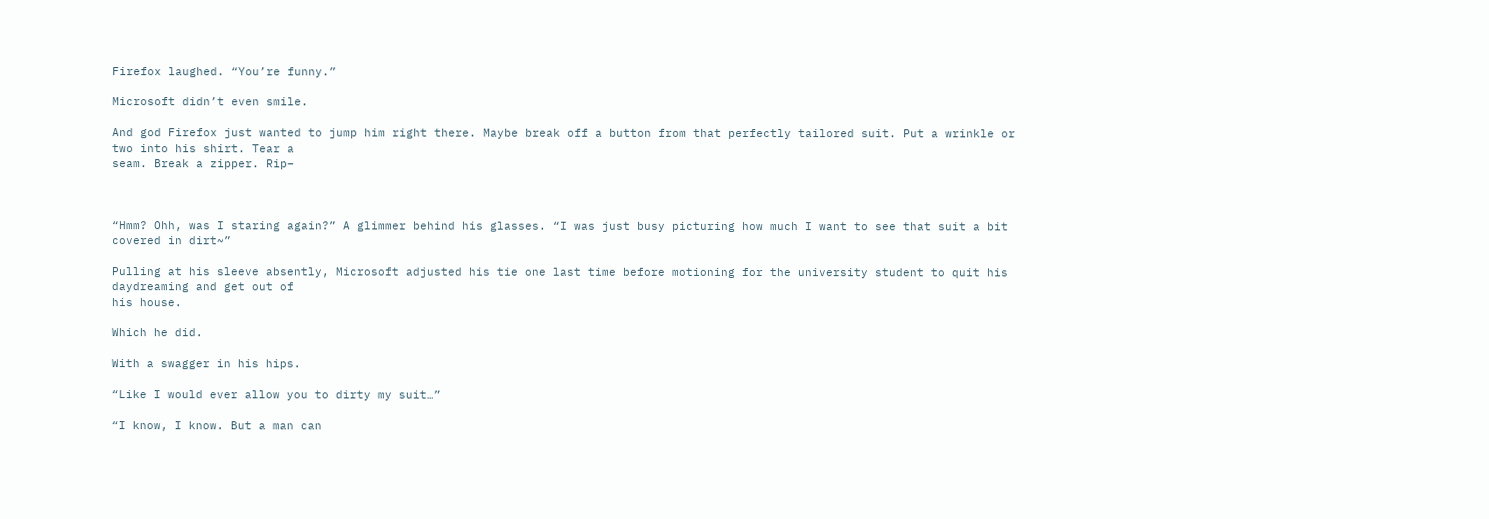Firefox laughed. “You’re funny.”

Microsoft didn’t even smile.

And god Firefox just wanted to jump him right there. Maybe break off a button from that perfectly tailored suit. Put a wrinkle or two into his shirt. Tear a
seam. Break a zipper. Rip–



“Hmm? Ohh, was I staring again?” A glimmer behind his glasses. “I was just busy picturing how much I want to see that suit a bit covered in dirt~”

Pulling at his sleeve absently, Microsoft adjusted his tie one last time before motioning for the university student to quit his daydreaming and get out of
his house.

Which he did.

With a swagger in his hips.

“Like I would ever allow you to dirty my suit…”

“I know, I know. But a man can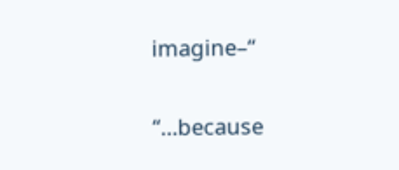imagine–“

“…because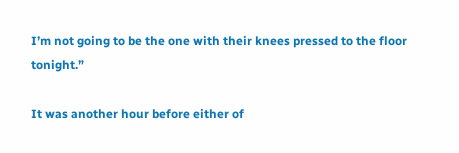I’m not going to be the one with their knees pressed to the floor tonight.”

It was another hour before either of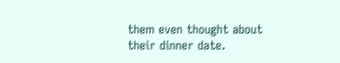them even thought about their dinner date.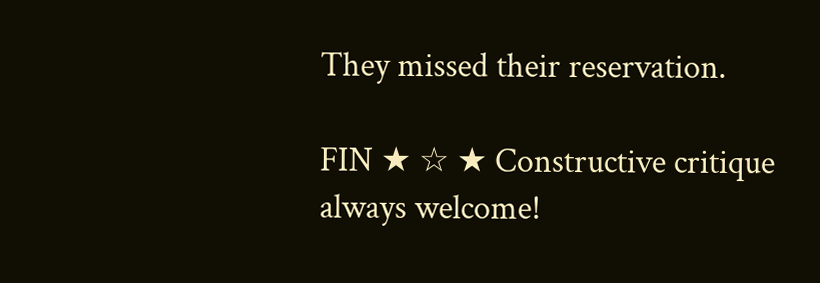They missed their reservation.

FIN ★ ☆ ★ Constructive critique always welcome!